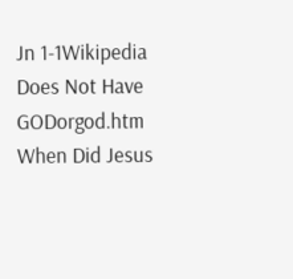Jn 1-1Wikipedia Does Not Have GODorgod.htm When Did Jesus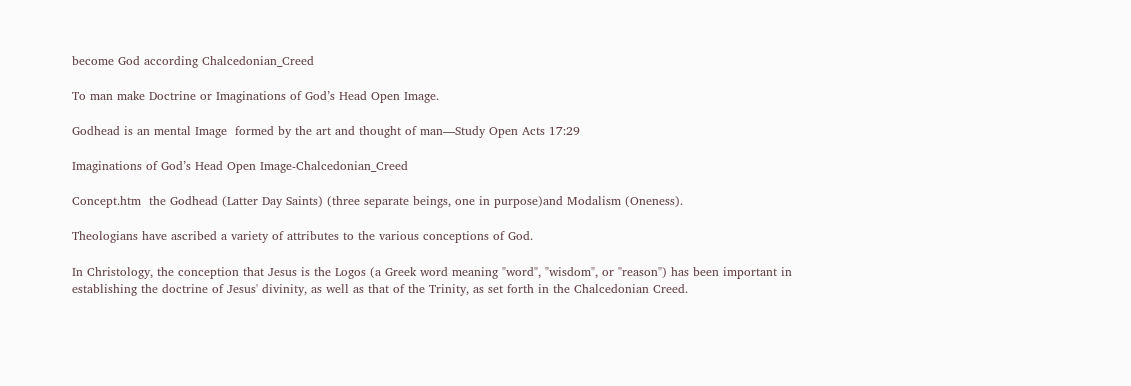become God according Chalcedonian_Creed

To man make Doctrine or Imaginations of God’s Head Open Image.

Godhead is an mental Image  formed by the art and thought of man—Study Open Acts 17:29

Imaginations of God’s Head Open Image-Chalcedonian_Creed

Concept.htm  the Godhead (Latter Day Saints) (three separate beings, one in purpose)and Modalism (Oneness).

Theologians have ascribed a variety of attributes to the various conceptions of God.

In Christology, the conception that Jesus is the Logos (a Greek word meaning "word", "wisdom", or "reason") has been important in establishing the doctrine of Jesus' divinity, as well as that of the Trinity, as set forth in the Chalcedonian Creed.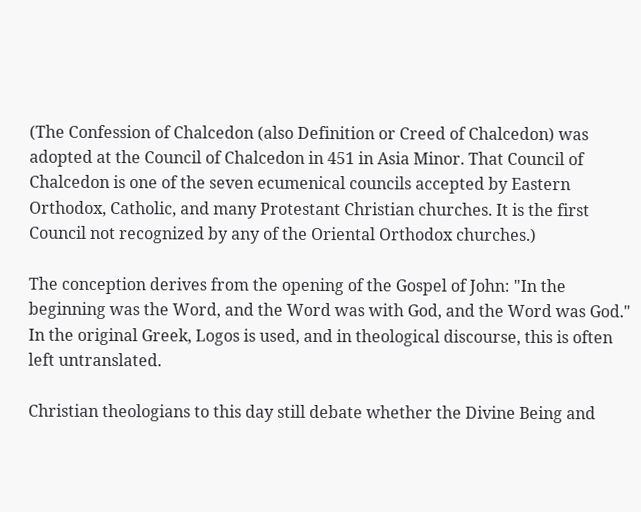(The Confession of Chalcedon (also Definition or Creed of Chalcedon) was adopted at the Council of Chalcedon in 451 in Asia Minor. That Council of Chalcedon is one of the seven ecumenical councils accepted by Eastern Orthodox, Catholic, and many Protestant Christian churches. It is the first Council not recognized by any of the Oriental Orthodox churches.)

The conception derives from the opening of the Gospel of John: "In the beginning was the Word, and the Word was with God, and the Word was God." In the original Greek, Logos is used, and in theological discourse, this is often left untranslated.

Christian theologians to this day still debate whether the Divine Being and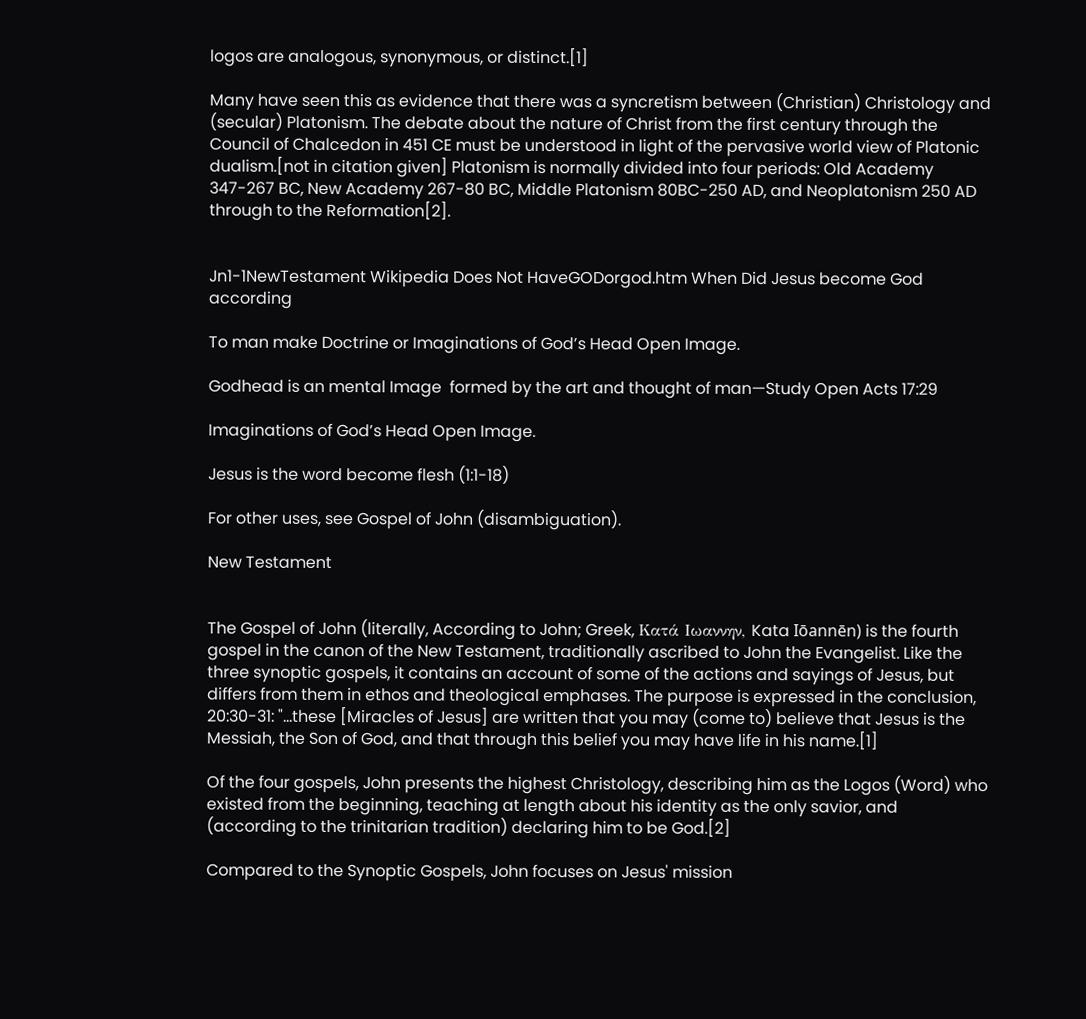logos are analogous, synonymous, or distinct.[1]

Many have seen this as evidence that there was a syncretism between (Christian) Christology and (secular) Platonism. The debate about the nature of Christ from the first century through the Council of Chalcedon in 451 CE must be understood in light of the pervasive world view of Platonic dualism.[not in citation given] Platonism is normally divided into four periods: Old Academy 347-267 BC, New Academy 267-80 BC, Middle Platonism 80BC-250 AD, and Neoplatonism 250 AD through to the Reformation[2].


Jn1-1NewTestament Wikipedia Does Not HaveGODorgod.htm When Did Jesus become God according

To man make Doctrine or Imaginations of God’s Head Open Image.

Godhead is an mental Image  formed by the art and thought of man—Study Open Acts 17:29

Imaginations of God’s Head Open Image.

Jesus is the word become flesh (1:1-18)

For other uses, see Gospel of John (disambiguation).

New Testament


The Gospel of John (literally, According to John; Greek, Κατά Ιωαννην, Kata Iōannēn) is the fourth gospel in the canon of the New Testament, traditionally ascribed to John the Evangelist. Like the three synoptic gospels, it contains an account of some of the actions and sayings of Jesus, but differs from them in ethos and theological emphases. The purpose is expressed in the conclusion, 20:30-31: "...these [Miracles of Jesus] are written that you may (come to) believe that Jesus is the Messiah, the Son of God, and that through this belief you may have life in his name.[1]

Of the four gospels, John presents the highest Christology, describing him as the Logos (Word) who existed from the beginning, teaching at length about his identity as the only savior, and (according to the trinitarian tradition) declaring him to be God.[2]

Compared to the Synoptic Gospels, John focuses on Jesus' mission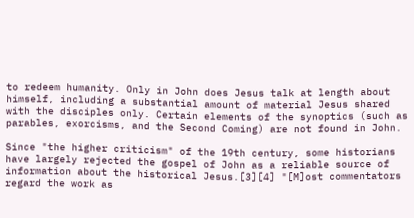to redeem humanity. Only in John does Jesus talk at length about himself, including a substantial amount of material Jesus shared with the disciples only. Certain elements of the synoptics (such as parables, exorcisms, and the Second Coming) are not found in John.

Since "the higher criticism" of the 19th century, some historians have largely rejected the gospel of John as a reliable source of information about the historical Jesus.[3][4] "[M]ost commentators regard the work as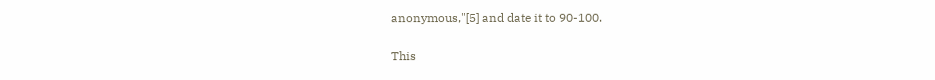anonymous,"[5] and date it to 90-100.

This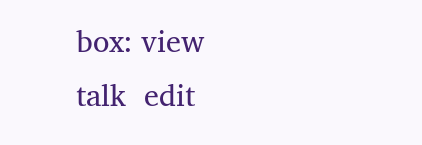box: view  talk  edit